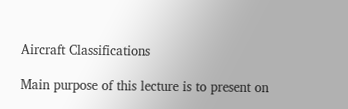Aircraft Classifications

Main purpose of this lecture is to present on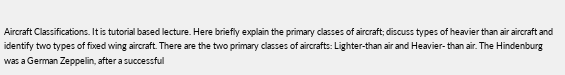Aircraft Classifications. It is tutorial based lecture. Here briefly explain the primary classes of aircraft; discuss types of heavier than air aircraft and identify two types of fixed wing aircraft. There are the two primary classes of aircrafts: Lighter-than air and Heavier- than air. The Hindenburg was a German Zeppelin, after a successful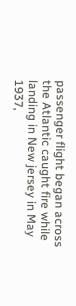passenger flight began across the Atlantic caught fire while landing in New jersey in May 1937,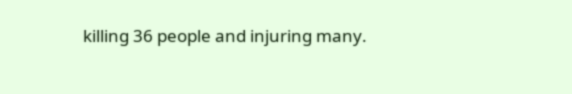killing 36 people and injuring many.